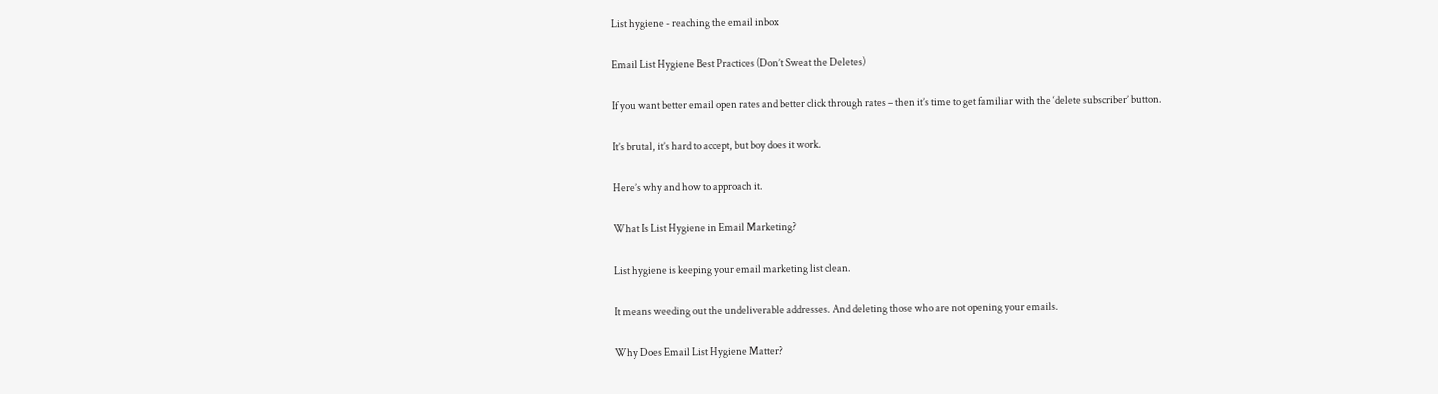List hygiene - reaching the email inbox

Email List Hygiene Best Practices (Don’t Sweat the Deletes)

If you want better email open rates and better click through rates – then it’s time to get familiar with the ‘delete subscriber’ button.

It’s brutal, it’s hard to accept, but boy does it work.

Here’s why and how to approach it.

What Is List Hygiene in Email Marketing?

List hygiene is keeping your email marketing list clean.

It means weeding out the undeliverable addresses. And deleting those who are not opening your emails.

Why Does Email List Hygiene Matter?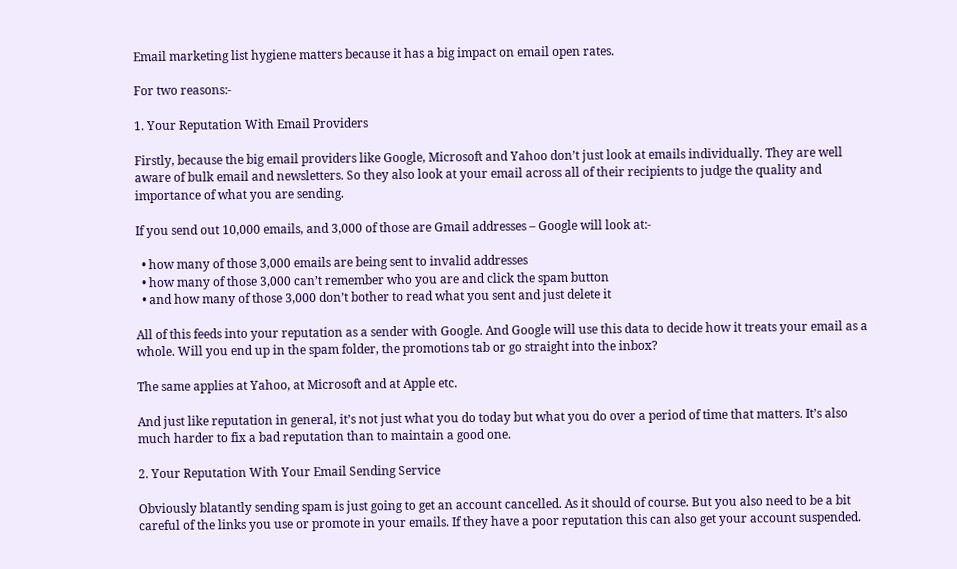Email marketing list hygiene matters because it has a big impact on email open rates.

For two reasons:-

1. Your Reputation With Email Providers

Firstly, because the big email providers like Google, Microsoft and Yahoo don’t just look at emails individually. They are well aware of bulk email and newsletters. So they also look at your email across all of their recipients to judge the quality and importance of what you are sending.

If you send out 10,000 emails, and 3,000 of those are Gmail addresses – Google will look at:-

  • how many of those 3,000 emails are being sent to invalid addresses
  • how many of those 3,000 can’t remember who you are and click the spam button
  • and how many of those 3,000 don’t bother to read what you sent and just delete it

All of this feeds into your reputation as a sender with Google. And Google will use this data to decide how it treats your email as a whole. Will you end up in the spam folder, the promotions tab or go straight into the inbox?

The same applies at Yahoo, at Microsoft and at Apple etc.

And just like reputation in general, it’s not just what you do today but what you do over a period of time that matters. It’s also much harder to fix a bad reputation than to maintain a good one.

2. Your Reputation With Your Email Sending Service

Obviously blatantly sending spam is just going to get an account cancelled. As it should of course. But you also need to be a bit careful of the links you use or promote in your emails. If they have a poor reputation this can also get your account suspended.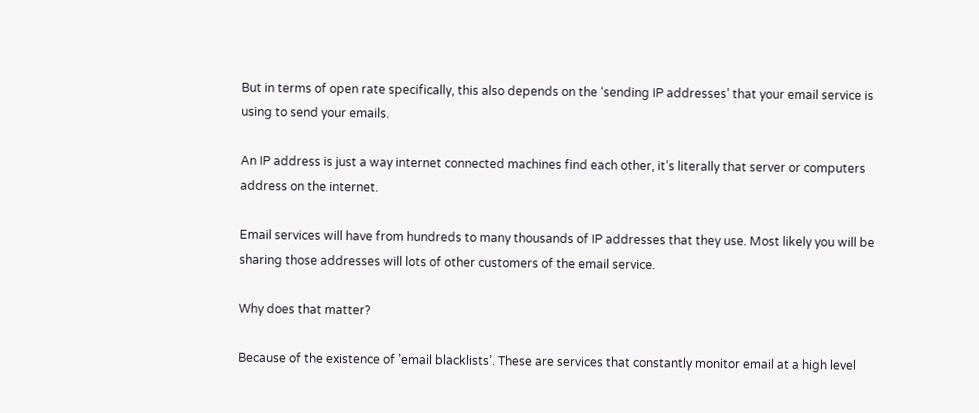But in terms of open rate specifically, this also depends on the ‘sending IP addresses’ that your email service is using to send your emails.

An IP address is just a way internet connected machines find each other, it’s literally that server or computers address on the internet.

Email services will have from hundreds to many thousands of IP addresses that they use. Most likely you will be sharing those addresses will lots of other customers of the email service.

Why does that matter?

Because of the existence of ’email blacklists’. These are services that constantly monitor email at a high level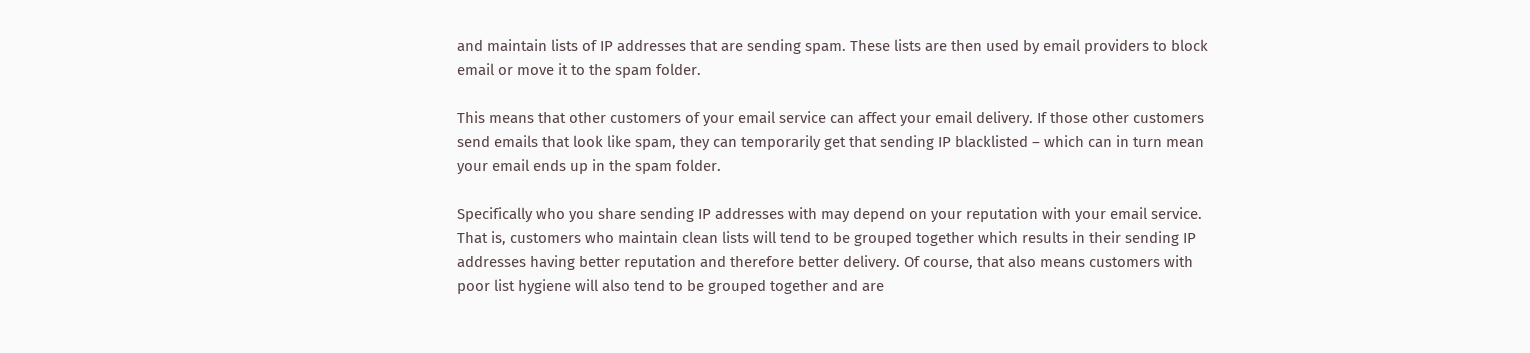and maintain lists of IP addresses that are sending spam. These lists are then used by email providers to block email or move it to the spam folder.

This means that other customers of your email service can affect your email delivery. If those other customers send emails that look like spam, they can temporarily get that sending IP blacklisted – which can in turn mean your email ends up in the spam folder.

Specifically who you share sending IP addresses with may depend on your reputation with your email service. That is, customers who maintain clean lists will tend to be grouped together which results in their sending IP addresses having better reputation and therefore better delivery. Of course, that also means customers with poor list hygiene will also tend to be grouped together and are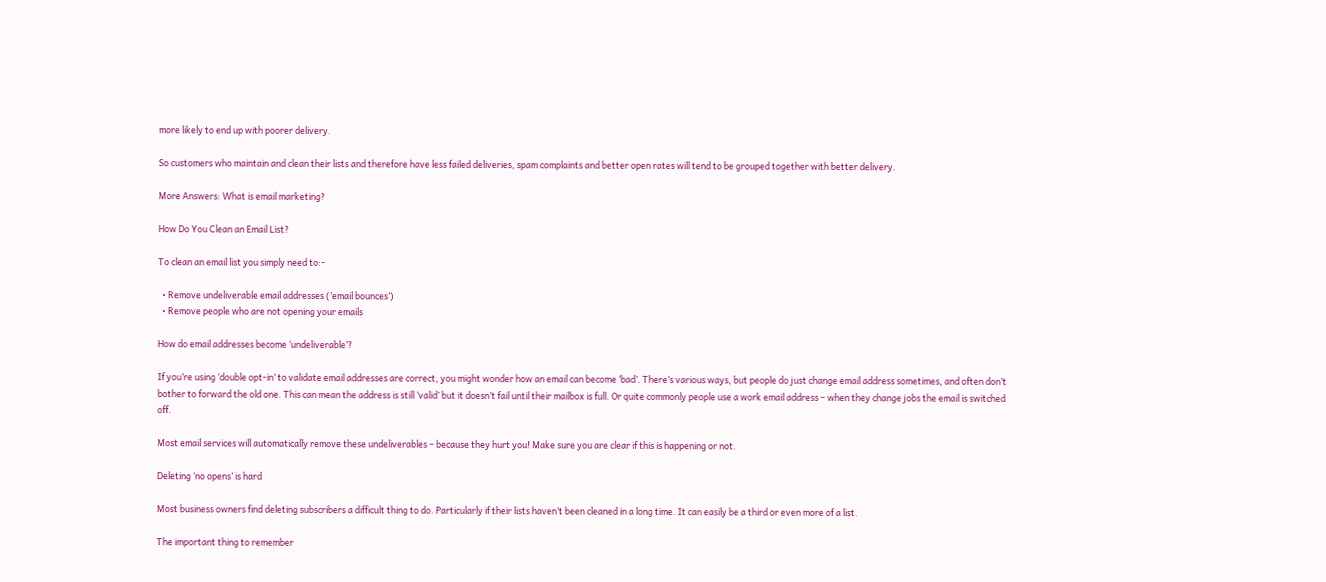more likely to end up with poorer delivery.

So customers who maintain and clean their lists and therefore have less failed deliveries, spam complaints and better open rates will tend to be grouped together with better delivery.

More Answers: What is email marketing?

How Do You Clean an Email List?

To clean an email list you simply need to:-

  • Remove undeliverable email addresses (’email bounces’)
  • Remove people who are not opening your emails

How do email addresses become ‘undeliverable’?

If you’re using ‘double opt-in’ to validate email addresses are correct, you might wonder how an email can become ‘bad’. There’s various ways, but people do just change email address sometimes, and often don’t bother to forward the old one. This can mean the address is still ‘valid’ but it doesn’t fail until their mailbox is full. Or quite commonly people use a work email address – when they change jobs the email is switched off.

Most email services will automatically remove these undeliverables – because they hurt you! Make sure you are clear if this is happening or not.

Deleting ‘no opens’ is hard

Most business owners find deleting subscribers a difficult thing to do. Particularly if their lists haven’t been cleaned in a long time. It can easily be a third or even more of a list.

The important thing to remember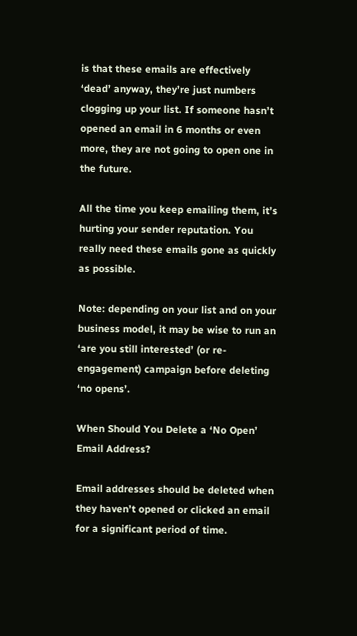is that these emails are effectively ‘dead’ anyway, they’re just numbers clogging up your list. If someone hasn’t opened an email in 6 months or even more, they are not going to open one in the future.

All the time you keep emailing them, it’s hurting your sender reputation. You really need these emails gone as quickly as possible.

Note: depending on your list and on your business model, it may be wise to run an ‘are you still interested’ (or re-engagement) campaign before deleting ‘no opens’.

When Should You Delete a ‘No Open’ Email Address?

Email addresses should be deleted when they haven’t opened or clicked an email for a significant period of time.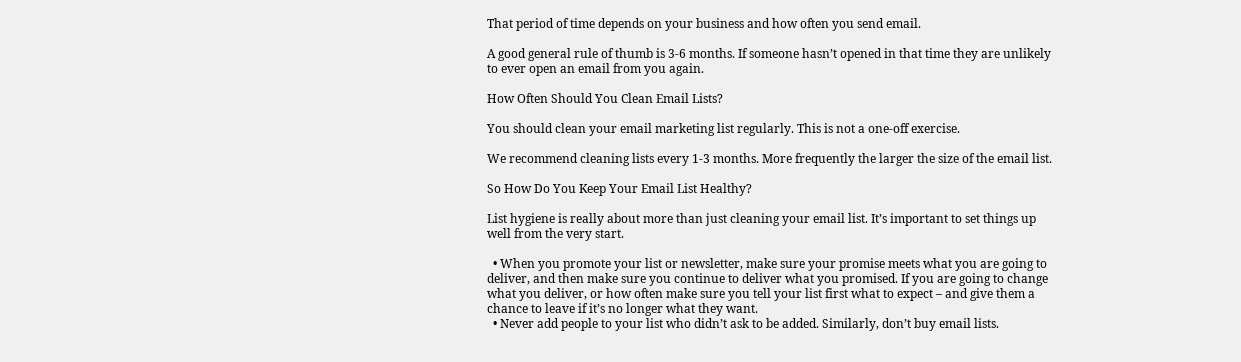That period of time depends on your business and how often you send email.

A good general rule of thumb is 3-6 months. If someone hasn’t opened in that time they are unlikely to ever open an email from you again.

How Often Should You Clean Email Lists?

You should clean your email marketing list regularly. This is not a one-off exercise.

We recommend cleaning lists every 1-3 months. More frequently the larger the size of the email list.

So How Do You Keep Your Email List Healthy?

List hygiene is really about more than just cleaning your email list. It’s important to set things up well from the very start.

  • When you promote your list or newsletter, make sure your promise meets what you are going to deliver, and then make sure you continue to deliver what you promised. If you are going to change what you deliver, or how often make sure you tell your list first what to expect – and give them a chance to leave if it’s no longer what they want.
  • Never add people to your list who didn’t ask to be added. Similarly, don’t buy email lists.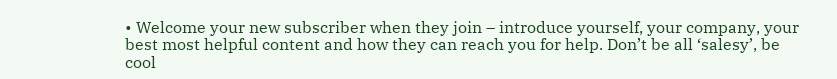• Welcome your new subscriber when they join – introduce yourself, your company, your best most helpful content and how they can reach you for help. Don’t be all ‘salesy’, be cool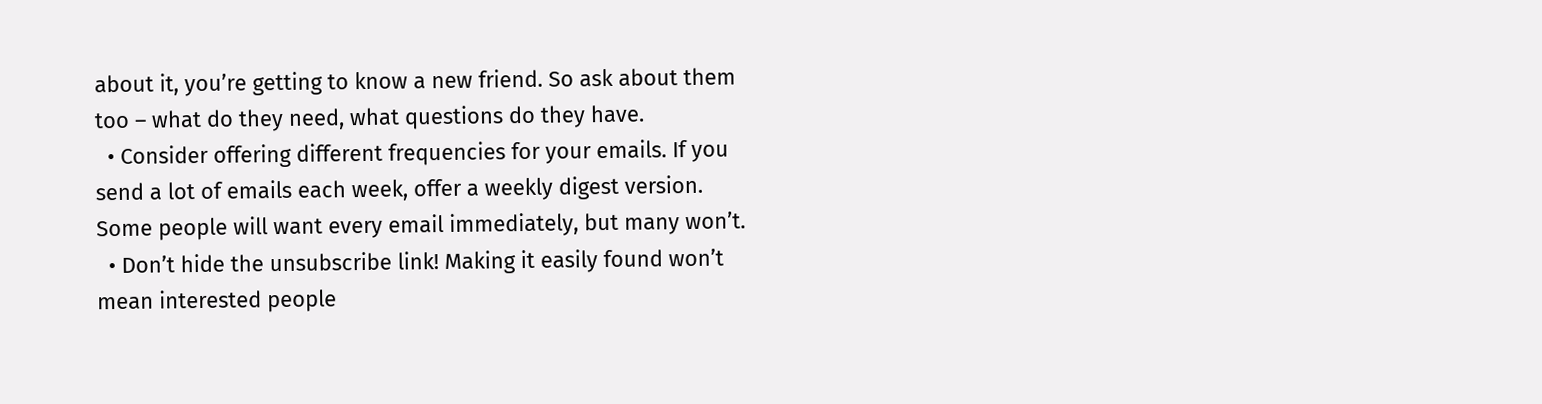about it, you’re getting to know a new friend. So ask about them too – what do they need, what questions do they have.
  • Consider offering different frequencies for your emails. If you send a lot of emails each week, offer a weekly digest version. Some people will want every email immediately, but many won’t.
  • Don’t hide the unsubscribe link! Making it easily found won’t mean interested people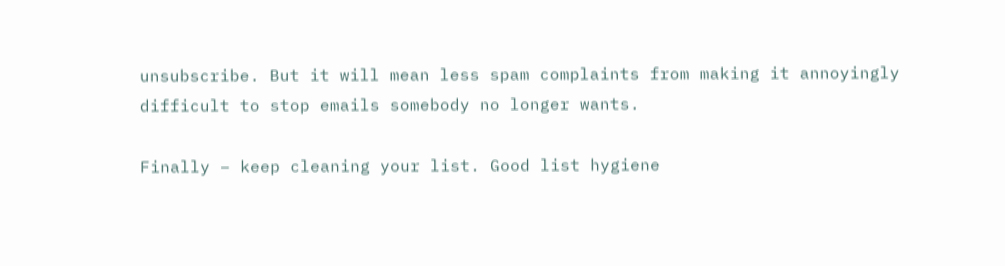unsubscribe. But it will mean less spam complaints from making it annoyingly difficult to stop emails somebody no longer wants.

Finally – keep cleaning your list. Good list hygiene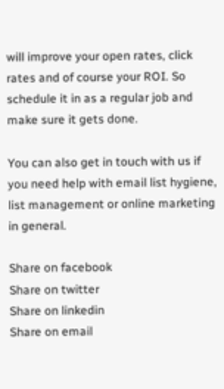will improve your open rates, click rates and of course your ROI. So schedule it in as a regular job and make sure it gets done.

You can also get in touch with us if you need help with email list hygiene, list management or online marketing in general.

Share on facebook
Share on twitter
Share on linkedin
Share on email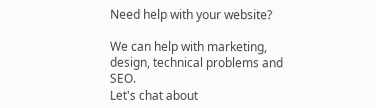Need help with your website?

We can help with marketing, design, technical problems and SEO.
Let's chat about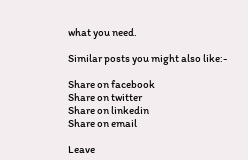what you need.

Similar posts you might also like:-

Share on facebook
Share on twitter
Share on linkedin
Share on email

Leave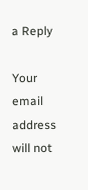a Reply

Your email address will not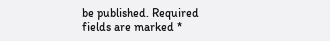be published. Required fields are marked *